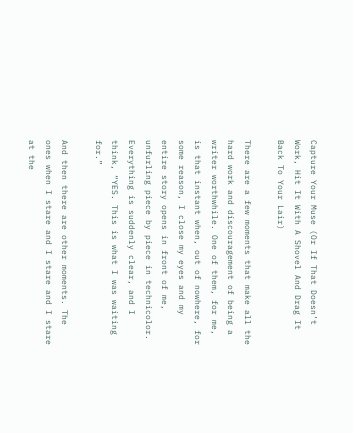Capture Your Muse (Or If That Doesn’t Work, Hit It With A Shovel And Drag It Back To Your Lair)

There are a few moments that make all the hard work and discouragement of being a writer worthwhile. One of them, for me, is that instant when, out of nowhere, for some reason, I close my eyes and my entire story opens in front of me, unfurling piece by piece in technicolor. Everything is suddenly clear, and I think, “YES. This is what I was waiting for.”

And then there are other moments. The ones when I stare and I stare and I stare at the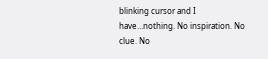blinking cursor and I have…nothing. No inspiration. No clue. No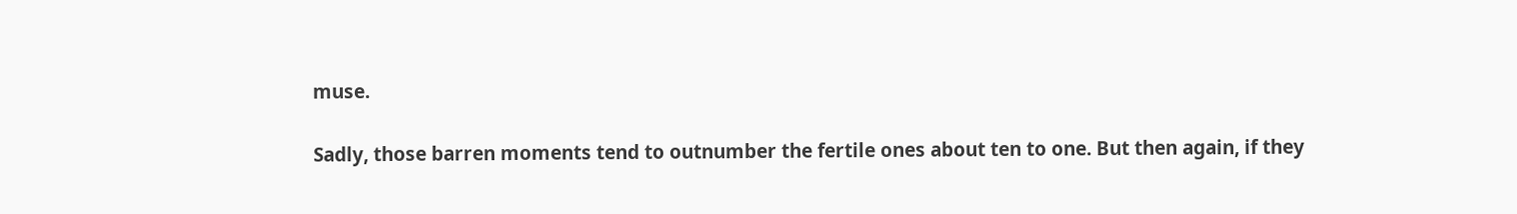muse.

Sadly, those barren moments tend to outnumber the fertile ones about ten to one. But then again, if they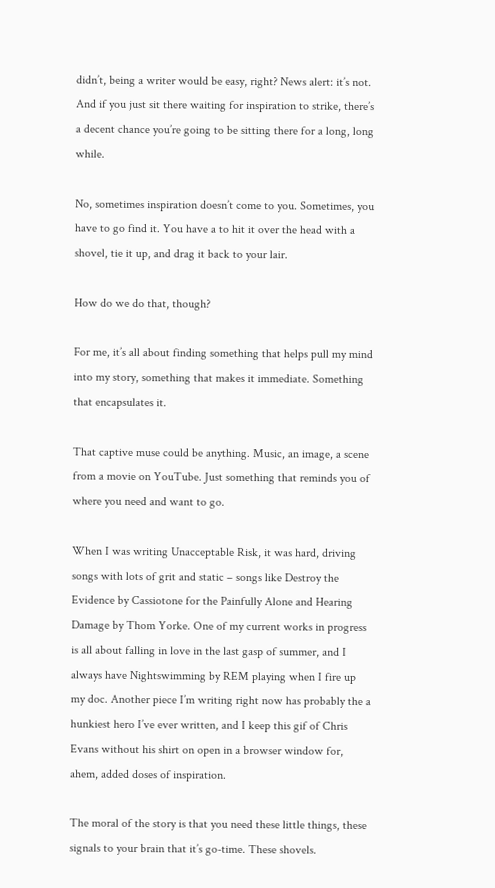didn’t, being a writer would be easy, right? News alert: it’s not. And if you just sit there waiting for inspiration to strike, there’s a decent chance you’re going to be sitting there for a long, long while.

No, sometimes inspiration doesn’t come to you. Sometimes, you have to go find it. You have a to hit it over the head with a shovel, tie it up, and drag it back to your lair.

How do we do that, though?

For me, it’s all about finding something that helps pull my mind into my story, something that makes it immediate. Something that encapsulates it.

That captive muse could be anything. Music, an image, a scene from a movie on YouTube. Just something that reminds you of where you need and want to go.

When I was writing Unacceptable Risk, it was hard, driving songs with lots of grit and static – songs like Destroy the Evidence by Cassiotone for the Painfully Alone and Hearing Damage by Thom Yorke. One of my current works in progress is all about falling in love in the last gasp of summer, and I always have Nightswimming by REM playing when I fire up my doc. Another piece I’m writing right now has probably the a hunkiest hero I’ve ever written, and I keep this gif of Chris Evans without his shirt on open in a browser window for, ahem, added doses of inspiration.

The moral of the story is that you need these little things, these signals to your brain that it’s go-time. These shovels.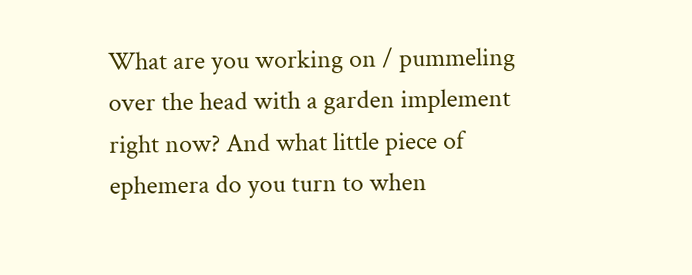What are you working on / pummeling over the head with a garden implement right now? And what little piece of ephemera do you turn to when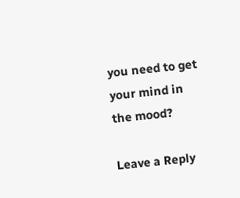you need to get your mind in the mood?

Leave a Reply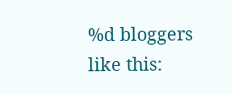%d bloggers like this: